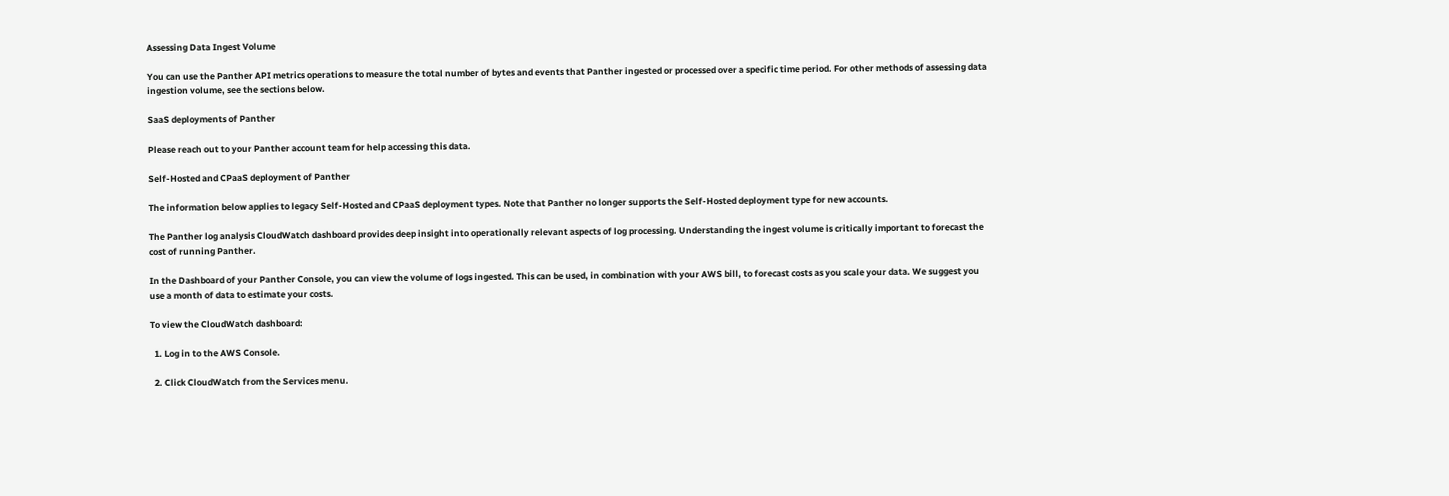Assessing Data Ingest Volume

You can use the Panther API metrics operations to measure the total number of bytes and events that Panther ingested or processed over a specific time period. For other methods of assessing data ingestion volume, see the sections below.

SaaS deployments of Panther

Please reach out to your Panther account team for help accessing this data.

Self-Hosted and CPaaS deployment of Panther

The information below applies to legacy Self-Hosted and CPaaS deployment types. Note that Panther no longer supports the Self-Hosted deployment type for new accounts.

The Panther log analysis CloudWatch dashboard provides deep insight into operationally relevant aspects of log processing. Understanding the ingest volume is critically important to forecast the cost of running Panther.

In the Dashboard of your Panther Console, you can view the volume of logs ingested. This can be used, in combination with your AWS bill, to forecast costs as you scale your data. We suggest you use a month of data to estimate your costs.

To view the CloudWatch dashboard:

  1. Log in to the AWS Console.

  2. Click CloudWatch from the Services menu.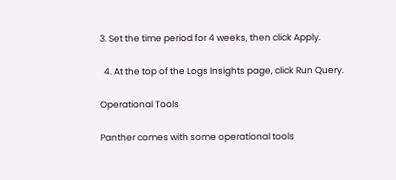3. Set the time period for 4 weeks, then click Apply.

  4. At the top of the Logs Insights page, click Run Query.

Operational Tools

Panther comes with some operational tools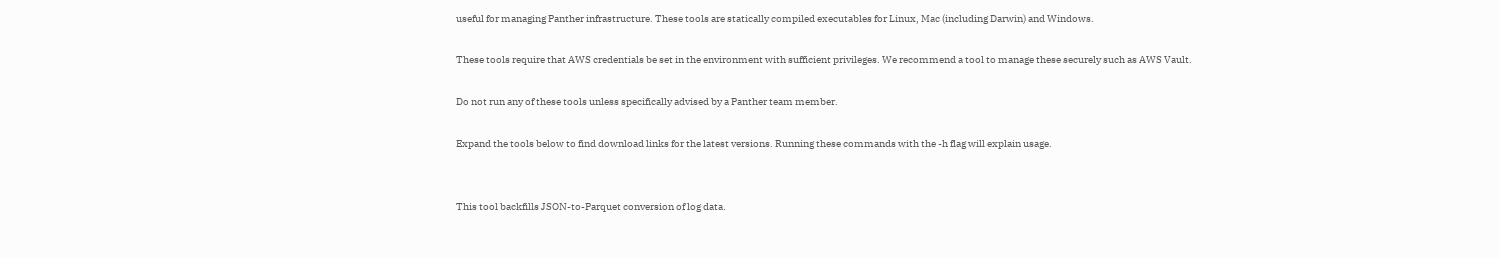useful for managing Panther infrastructure. These tools are statically compiled executables for Linux, Mac (including Darwin) and Windows.

These tools require that AWS credentials be set in the environment with sufficient privileges. We recommend a tool to manage these securely such as AWS Vault.

Do not run any of these tools unless specifically advised by a Panther team member.

Expand the tools below to find download links for the latest versions. Running these commands with the -h flag will explain usage.


This tool backfills JSON-to-Parquet conversion of log data.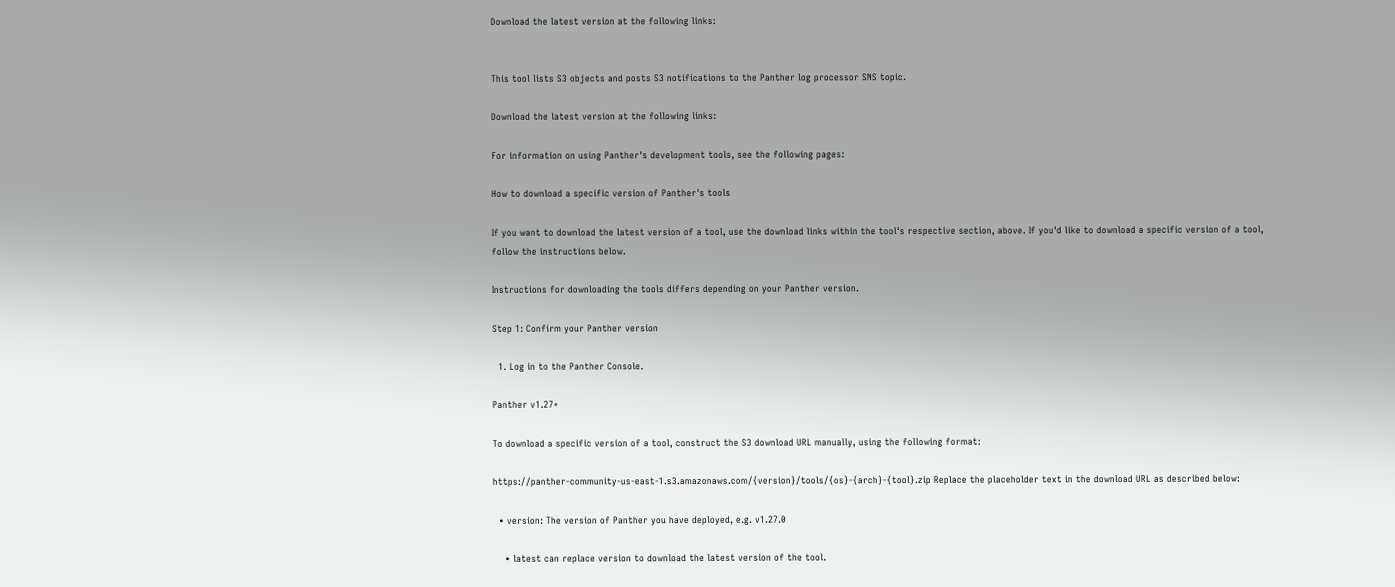Download the latest version at the following links:


This tool lists S3 objects and posts S3 notifications to the Panther log processor SNS topic.

Download the latest version at the following links:

For information on using Panther's development tools, see the following pages:

How to download a specific version of Panther's tools

If you want to download the latest version of a tool, use the download links within the tool's respective section, above. If you'd like to download a specific version of a tool, follow the instructions below.

Instructions for downloading the tools differs depending on your Panther version.

Step 1: Confirm your Panther version

  1. Log in to the Panther Console.

Panther v1.27+

To download a specific version of a tool, construct the S3 download URL manually, using the following format:

https://panther-community-us-east-1.s3.amazonaws.com/{version}/tools/{os}-{arch}-{tool}.zip Replace the placeholder text in the download URL as described below:

  • version: The version of Panther you have deployed, e.g. v1.27.0

    • latest can replace version to download the latest version of the tool.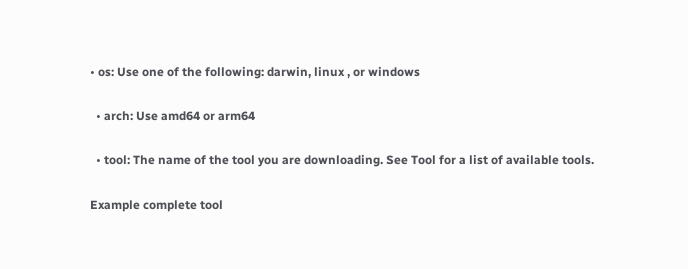• os: Use one of the following: darwin, linux , or windows

  • arch: Use amd64 or arm64

  • tool: The name of the tool you are downloading. See Tool for a list of available tools.

Example complete tool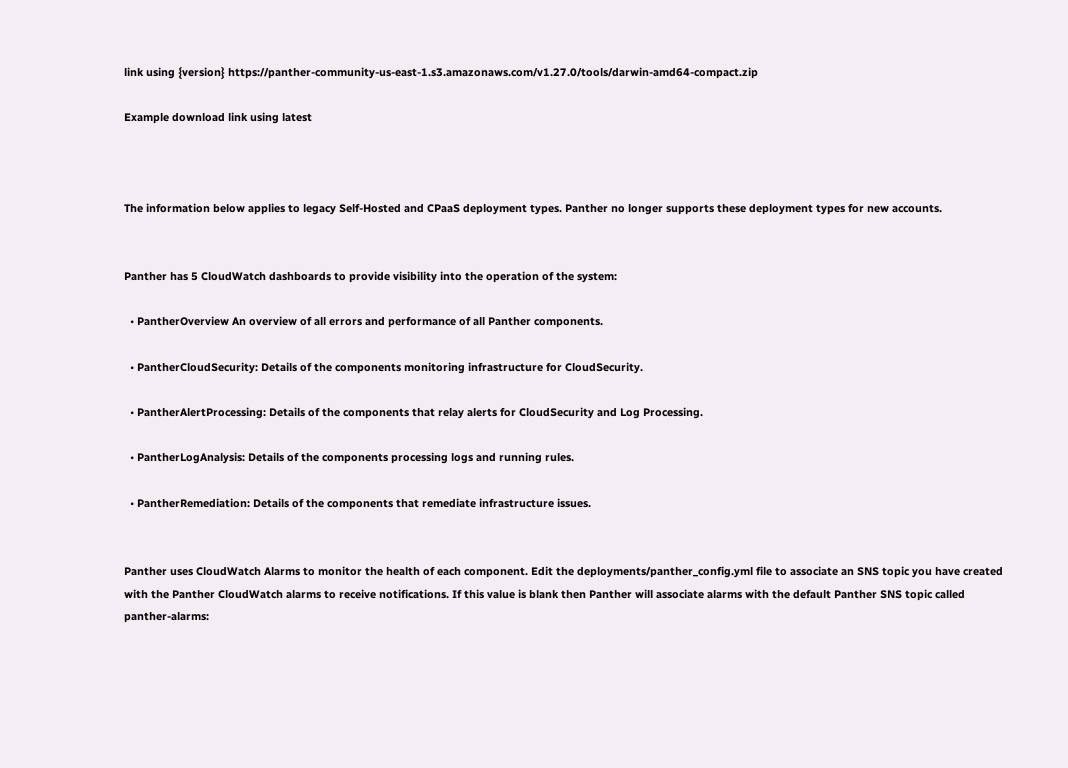link using {version} https://panther-community-us-east-1.s3.amazonaws.com/v1.27.0/tools/darwin-amd64-compact.zip

Example download link using latest



The information below applies to legacy Self-Hosted and CPaaS deployment types. Panther no longer supports these deployment types for new accounts.


Panther has 5 CloudWatch dashboards to provide visibility into the operation of the system:

  • PantherOverview An overview of all errors and performance of all Panther components.

  • PantherCloudSecurity: Details of the components monitoring infrastructure for CloudSecurity.

  • PantherAlertProcessing: Details of the components that relay alerts for CloudSecurity and Log Processing.

  • PantherLogAnalysis: Details of the components processing logs and running rules.

  • PantherRemediation: Details of the components that remediate infrastructure issues.


Panther uses CloudWatch Alarms to monitor the health of each component. Edit the deployments/panther_config.yml file to associate an SNS topic you have created with the Panther CloudWatch alarms to receive notifications. If this value is blank then Panther will associate alarms with the default Panther SNS topic called panther-alarms: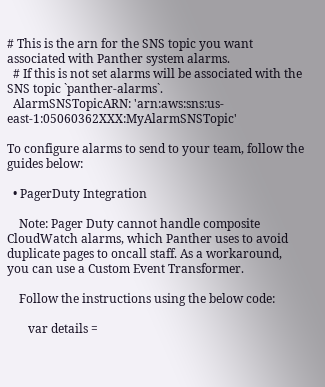# This is the arn for the SNS topic you want associated with Panther system alarms.
  # If this is not set alarms will be associated with the SNS topic `panther-alarms`.
  AlarmSNSTopicARN: 'arn:aws:sns:us-east-1:05060362XXX:MyAlarmSNSTopic'

To configure alarms to send to your team, follow the guides below:

  • PagerDuty Integration

    Note: Pager Duty cannot handle composite CloudWatch alarms, which Panther uses to avoid duplicate pages to oncall staff. As a workaround, you can use a Custom Event Transformer.

    Follow the instructions using the below code:

       var details =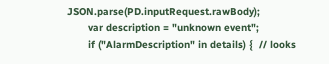JSON.parse(PD.inputRequest.rawBody);
       var description = "unknown event";
       if ("AlarmDescription" in details) {  // looks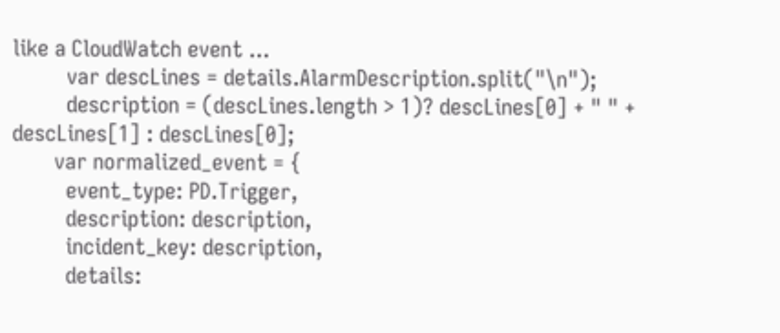like a CloudWatch event ...
         var descLines = details.AlarmDescription.split("\n");
         description = (descLines.length > 1)? descLines[0] + " " + descLines[1] : descLines[0];
       var normalized_event = {
         event_type: PD.Trigger,
         description: description,
         incident_key: description,
         details: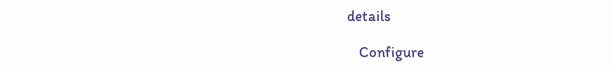details

    Configure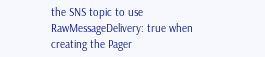the SNS topic to use RawMessageDelivery: true when creating the Pager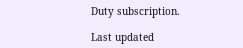Duty subscription.

Last updated